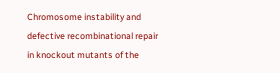Chromosome instability and defective recombinational repair in knockout mutants of the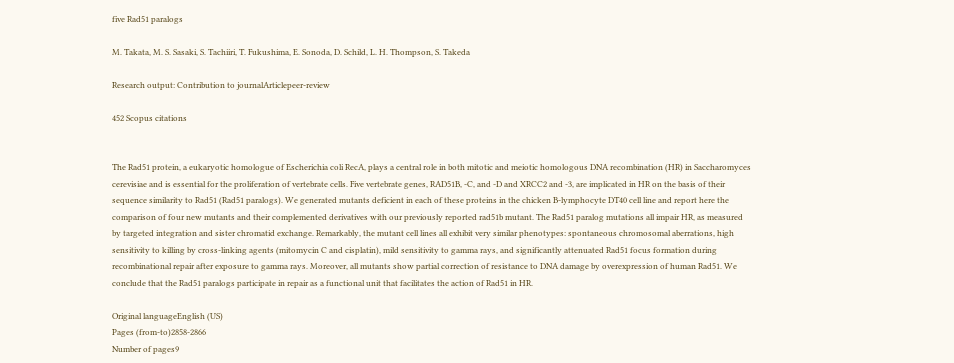five Rad51 paralogs

M. Takata, M. S. Sasaki, S. Tachiiri, T. Fukushima, E. Sonoda, D. Schild, L. H. Thompson, S. Takeda

Research output: Contribution to journalArticlepeer-review

452 Scopus citations


The Rad51 protein, a eukaryotic homologue of Escherichia coli RecA, plays a central role in both mitotic and meiotic homologous DNA recombination (HR) in Saccharomyces cerevisiae and is essential for the proliferation of vertebrate cells. Five vertebrate genes, RAD51B, -C, and -D and XRCC2 and -3, are implicated in HR on the basis of their sequence similarity to Rad51 (Rad51 paralogs). We generated mutants deficient in each of these proteins in the chicken B-lymphocyte DT40 cell line and report here the comparison of four new mutants and their complemented derivatives with our previously reported rad51b mutant. The Rad51 paralog mutations all impair HR, as measured by targeted integration and sister chromatid exchange. Remarkably, the mutant cell lines all exhibit very similar phenotypes: spontaneous chromosomal aberrations, high sensitivity to killing by cross-linking agents (mitomycin C and cisplatin), mild sensitivity to gamma rays, and significantly attenuated Rad51 focus formation during recombinational repair after exposure to gamma rays. Moreover, all mutants show partial correction of resistance to DNA damage by overexpression of human Rad51. We conclude that the Rad51 paralogs participate in repair as a functional unit that facilitates the action of Rad51 in HR.

Original languageEnglish (US)
Pages (from-to)2858-2866
Number of pages9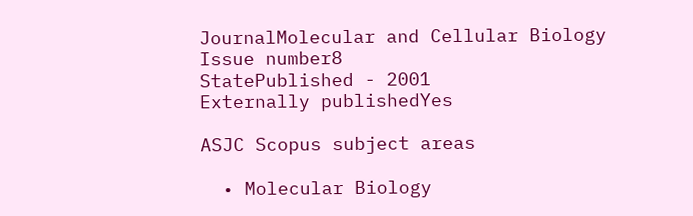JournalMolecular and Cellular Biology
Issue number8
StatePublished - 2001
Externally publishedYes

ASJC Scopus subject areas

  • Molecular Biology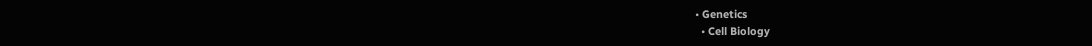• Genetics
  • Cell Biology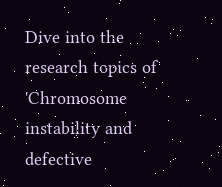Dive into the research topics of 'Chromosome instability and defective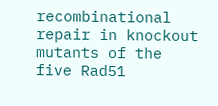recombinational repair in knockout mutants of the five Rad51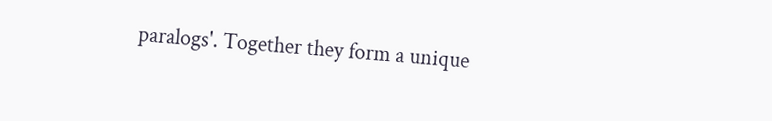paralogs'. Together they form a unique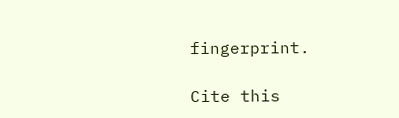fingerprint.

Cite this